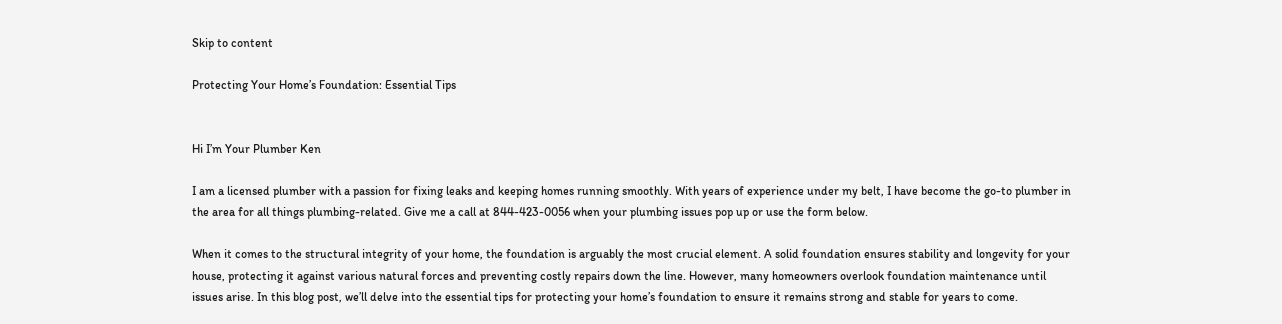Skip to content

Protecting Your Home’s Foundation: Essential Tips


Hi I’m Your Plumber Ken

I am a licensed plumber with a passion for fixing leaks and keeping homes running smoothly. With years of experience under my belt, I have become the go-to plumber in the area for all things plumbing-related. Give me a call at 844-423-0056 when your plumbing issues pop up or use the form below.

When it comes to the structural integrity of your home, the foundation is arguably the most crucial element. A solid foundation ensures stability and longevity for your house, protecting it against various natural forces and preventing costly repairs down the line. However, many homeowners overlook foundation maintenance until issues arise. In this blog post, we’ll delve into the essential tips for protecting your home’s foundation to ensure it remains strong and stable for years to come.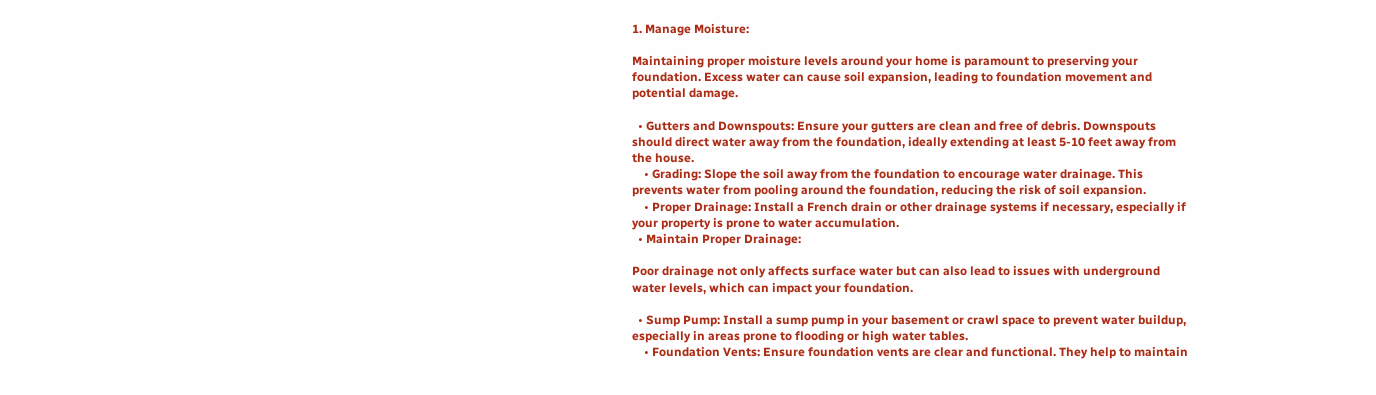1. Manage Moisture:

Maintaining proper moisture levels around your home is paramount to preserving your foundation. Excess water can cause soil expansion, leading to foundation movement and potential damage.

  • Gutters and Downspouts: Ensure your gutters are clean and free of debris. Downspouts should direct water away from the foundation, ideally extending at least 5-10 feet away from the house.
    • Grading: Slope the soil away from the foundation to encourage water drainage. This prevents water from pooling around the foundation, reducing the risk of soil expansion.
    • Proper Drainage: Install a French drain or other drainage systems if necessary, especially if your property is prone to water accumulation.
  • Maintain Proper Drainage:

Poor drainage not only affects surface water but can also lead to issues with underground water levels, which can impact your foundation.

  • Sump Pump: Install a sump pump in your basement or crawl space to prevent water buildup, especially in areas prone to flooding or high water tables.
    • Foundation Vents: Ensure foundation vents are clear and functional. They help to maintain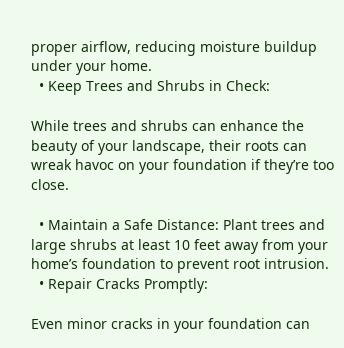proper airflow, reducing moisture buildup under your home.
  • Keep Trees and Shrubs in Check:

While trees and shrubs can enhance the beauty of your landscape, their roots can wreak havoc on your foundation if they’re too close.

  • Maintain a Safe Distance: Plant trees and large shrubs at least 10 feet away from your home’s foundation to prevent root intrusion.
  • Repair Cracks Promptly:

Even minor cracks in your foundation can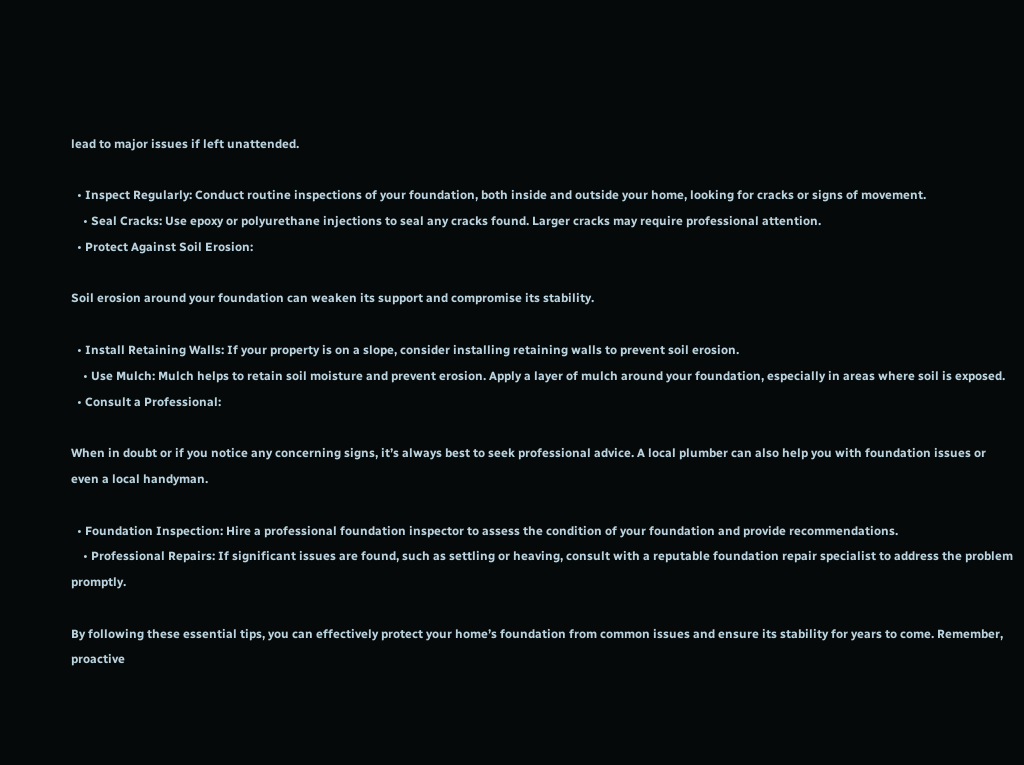lead to major issues if left unattended.

  • Inspect Regularly: Conduct routine inspections of your foundation, both inside and outside your home, looking for cracks or signs of movement.
    • Seal Cracks: Use epoxy or polyurethane injections to seal any cracks found. Larger cracks may require professional attention.
  • Protect Against Soil Erosion:

Soil erosion around your foundation can weaken its support and compromise its stability.

  • Install Retaining Walls: If your property is on a slope, consider installing retaining walls to prevent soil erosion.
    • Use Mulch: Mulch helps to retain soil moisture and prevent erosion. Apply a layer of mulch around your foundation, especially in areas where soil is exposed.
  • Consult a Professional:

When in doubt or if you notice any concerning signs, it’s always best to seek professional advice. A local plumber can also help you with foundation issues or even a local handyman.

  • Foundation Inspection: Hire a professional foundation inspector to assess the condition of your foundation and provide recommendations.
    • Professional Repairs: If significant issues are found, such as settling or heaving, consult with a reputable foundation repair specialist to address the problem promptly.

By following these essential tips, you can effectively protect your home’s foundation from common issues and ensure its stability for years to come. Remember, proactive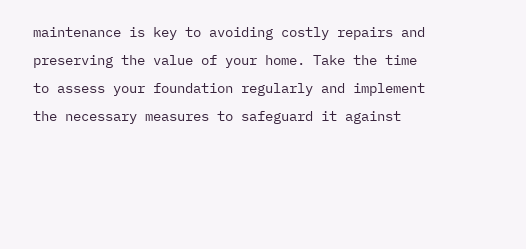maintenance is key to avoiding costly repairs and preserving the value of your home. Take the time to assess your foundation regularly and implement the necessary measures to safeguard it against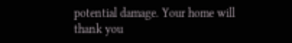potential damage. Your home will thank you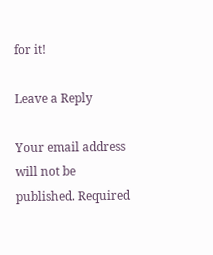for it!

Leave a Reply

Your email address will not be published. Required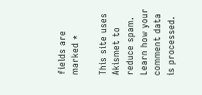fields are marked *

This site uses Akismet to reduce spam. Learn how your comment data is processed.